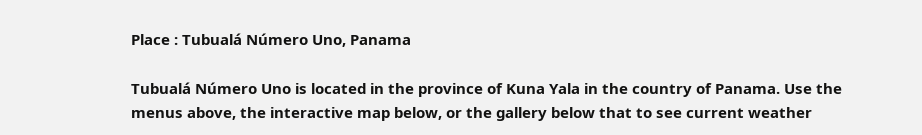Place : Tubualá Número Uno, Panama

Tubualá Número Uno is located in the province of Kuna Yala in the country of Panama. Use the menus above, the interactive map below, or the gallery below that to see current weather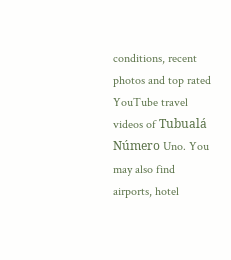conditions, recent photos and top rated YouTube travel videos of Tubualá Número Uno. You may also find airports, hotel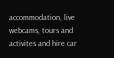accommodation, live webcams, tours and activites and hire car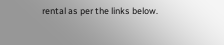rental as per the links below.